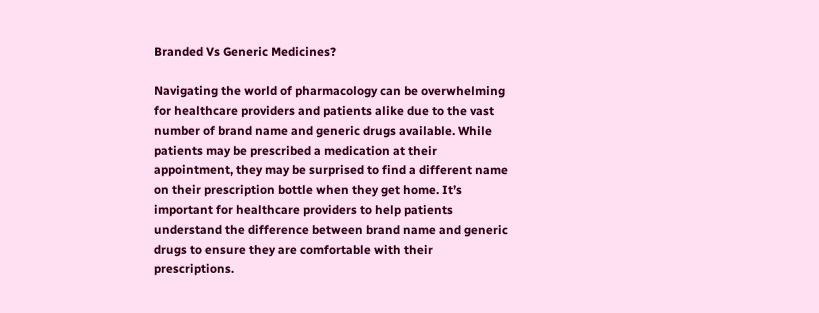Branded Vs Generic Medicines?

Navigating the world of pharmacology can be overwhelming for healthcare providers and patients alike due to the vast number of brand name and generic drugs available. While patients may be prescribed a medication at their appointment, they may be surprised to find a different name on their prescription bottle when they get home. It’s important for healthcare providers to help patients understand the difference between brand name and generic drugs to ensure they are comfortable with their prescriptions.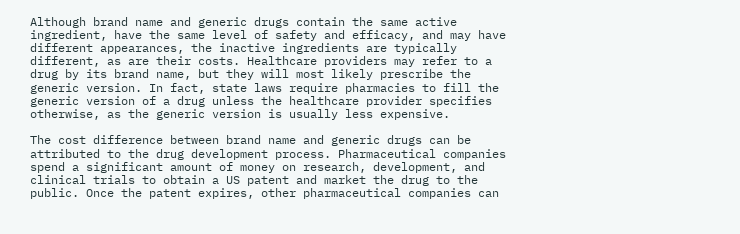Although brand name and generic drugs contain the same active ingredient, have the same level of safety and efficacy, and may have different appearances, the inactive ingredients are typically different, as are their costs. Healthcare providers may refer to a drug by its brand name, but they will most likely prescribe the generic version. In fact, state laws require pharmacies to fill the generic version of a drug unless the healthcare provider specifies otherwise, as the generic version is usually less expensive.

The cost difference between brand name and generic drugs can be attributed to the drug development process. Pharmaceutical companies spend a significant amount of money on research, development, and clinical trials to obtain a US patent and market the drug to the public. Once the patent expires, other pharmaceutical companies can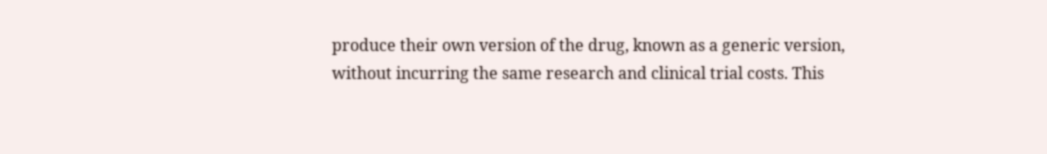produce their own version of the drug, known as a generic version, without incurring the same research and clinical trial costs. This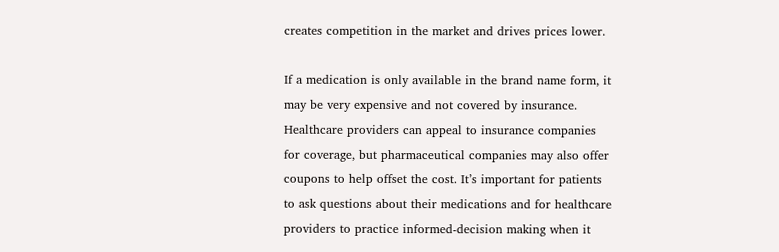creates competition in the market and drives prices lower.

If a medication is only available in the brand name form, it may be very expensive and not covered by insurance. Healthcare providers can appeal to insurance companies for coverage, but pharmaceutical companies may also offer coupons to help offset the cost. It’s important for patients to ask questions about their medications and for healthcare providers to practice informed-decision making when it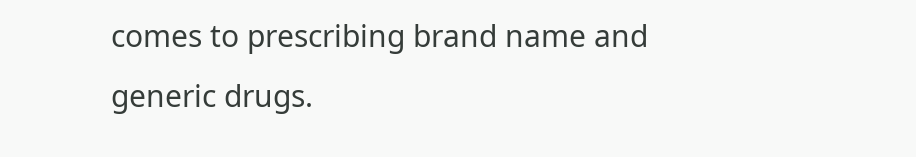comes to prescribing brand name and generic drugs.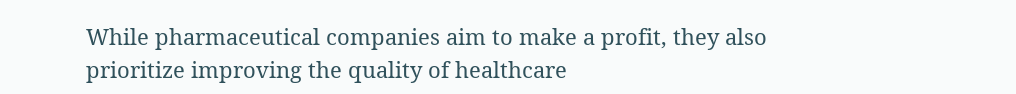While pharmaceutical companies aim to make a profit, they also prioritize improving the quality of healthcare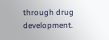through drug development.